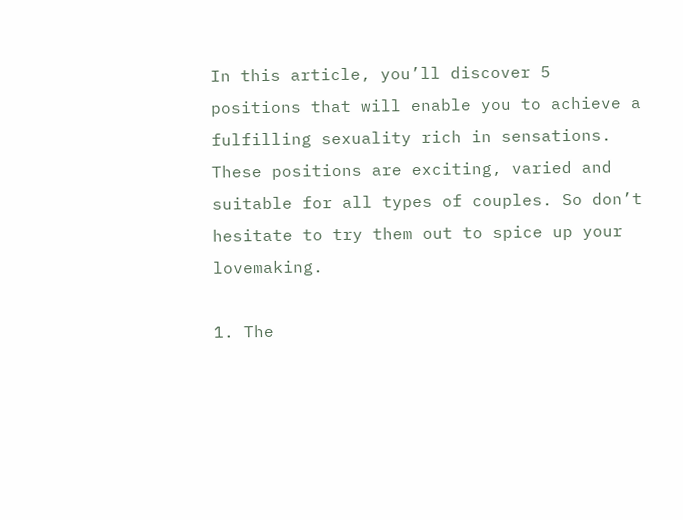In this article, you’ll discover 5 positions that will enable you to achieve a fulfilling sexuality rich in sensations. These positions are exciting, varied and suitable for all types of couples. So don’t hesitate to try them out to spice up your lovemaking.

1. The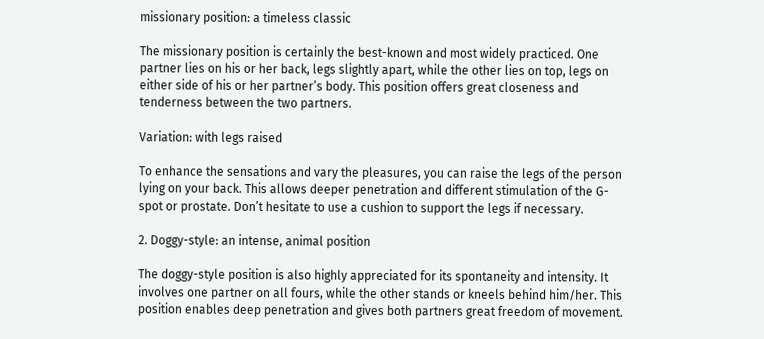missionary position: a timeless classic

The missionary position is certainly the best-known and most widely practiced. One partner lies on his or her back, legs slightly apart, while the other lies on top, legs on either side of his or her partner’s body. This position offers great closeness and tenderness between the two partners.

Variation: with legs raised

To enhance the sensations and vary the pleasures, you can raise the legs of the person lying on your back. This allows deeper penetration and different stimulation of the G-spot or prostate. Don’t hesitate to use a cushion to support the legs if necessary.

2. Doggy-style: an intense, animal position

The doggy-style position is also highly appreciated for its spontaneity and intensity. It involves one partner on all fours, while the other stands or kneels behind him/her. This position enables deep penetration and gives both partners great freedom of movement.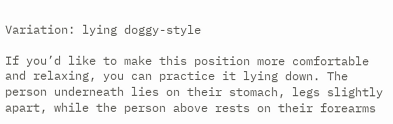Variation: lying doggy-style

If you’d like to make this position more comfortable and relaxing, you can practice it lying down. The person underneath lies on their stomach, legs slightly apart, while the person above rests on their forearms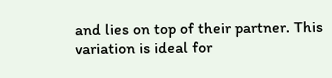and lies on top of their partner. This variation is ideal for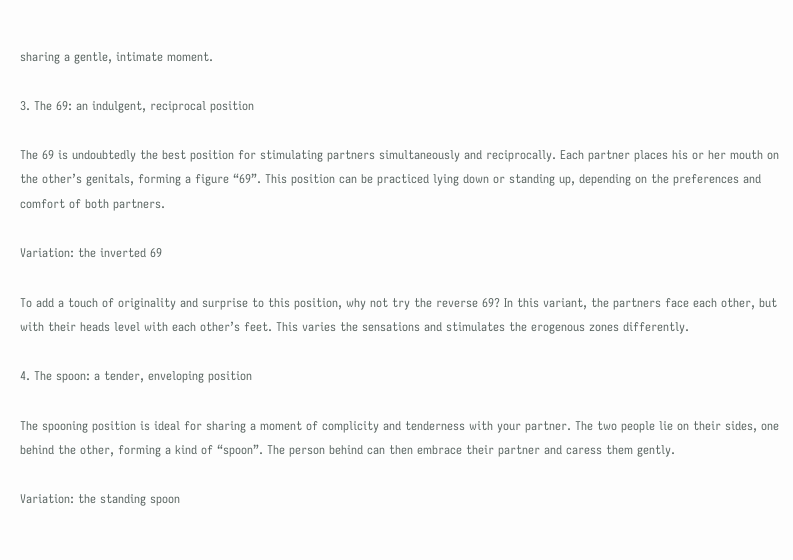sharing a gentle, intimate moment.

3. The 69: an indulgent, reciprocal position

The 69 is undoubtedly the best position for stimulating partners simultaneously and reciprocally. Each partner places his or her mouth on the other’s genitals, forming a figure “69”. This position can be practiced lying down or standing up, depending on the preferences and comfort of both partners.

Variation: the inverted 69

To add a touch of originality and surprise to this position, why not try the reverse 69? In this variant, the partners face each other, but with their heads level with each other’s feet. This varies the sensations and stimulates the erogenous zones differently.

4. The spoon: a tender, enveloping position

The spooning position is ideal for sharing a moment of complicity and tenderness with your partner. The two people lie on their sides, one behind the other, forming a kind of “spoon”. The person behind can then embrace their partner and caress them gently.

Variation: the standing spoon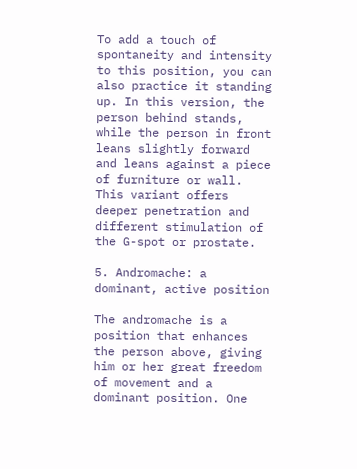To add a touch of spontaneity and intensity to this position, you can also practice it standing up. In this version, the person behind stands, while the person in front leans slightly forward and leans against a piece of furniture or wall. This variant offers deeper penetration and different stimulation of the G-spot or prostate.

5. Andromache: a dominant, active position

The andromache is a position that enhances the person above, giving him or her great freedom of movement and a dominant position. One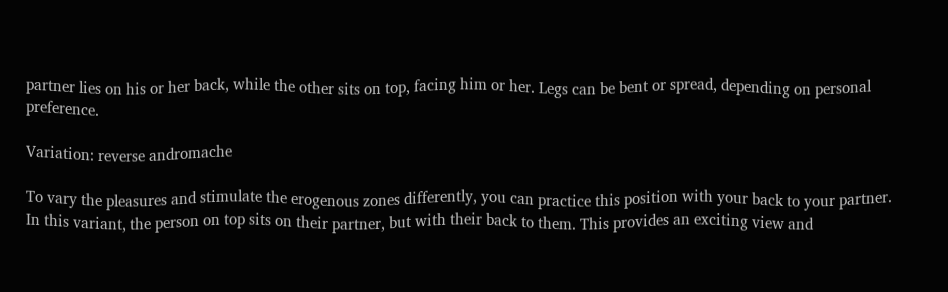partner lies on his or her back, while the other sits on top, facing him or her. Legs can be bent or spread, depending on personal preference.

Variation: reverse andromache

To vary the pleasures and stimulate the erogenous zones differently, you can practice this position with your back to your partner. In this variant, the person on top sits on their partner, but with their back to them. This provides an exciting view and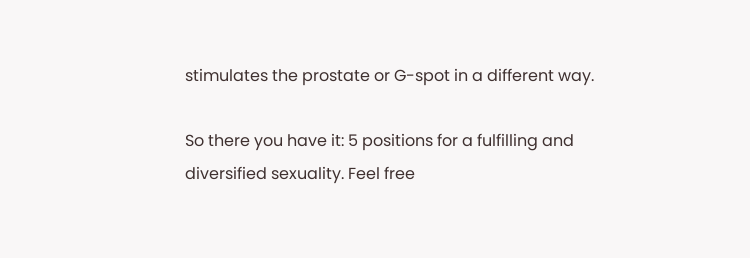stimulates the prostate or G-spot in a different way.

So there you have it: 5 positions for a fulfilling and diversified sexuality. Feel free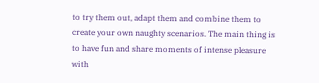to try them out, adapt them and combine them to create your own naughty scenarios. The main thing is to have fun and share moments of intense pleasure with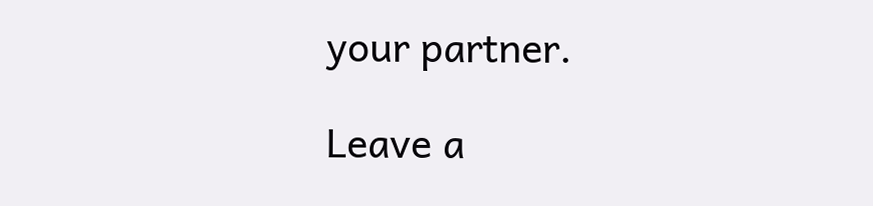your partner.

Leave a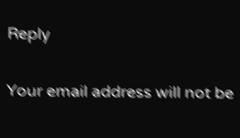Reply

Your email address will not be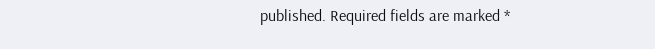published. Required fields are marked *